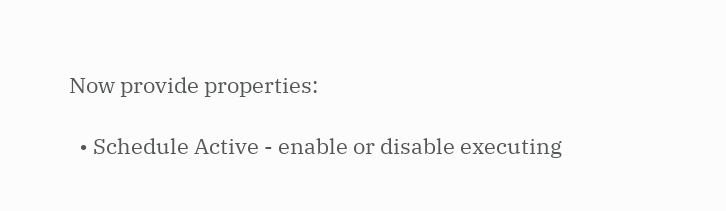Now provide properties:

  • Schedule Active - enable or disable executing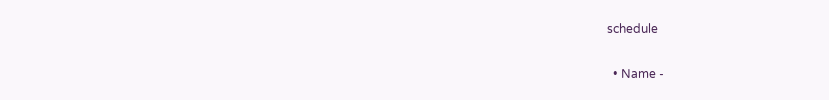schedule

  • Name -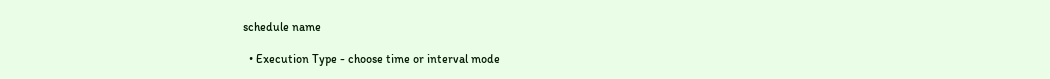schedule name

  • Execution Type - choose time or interval mode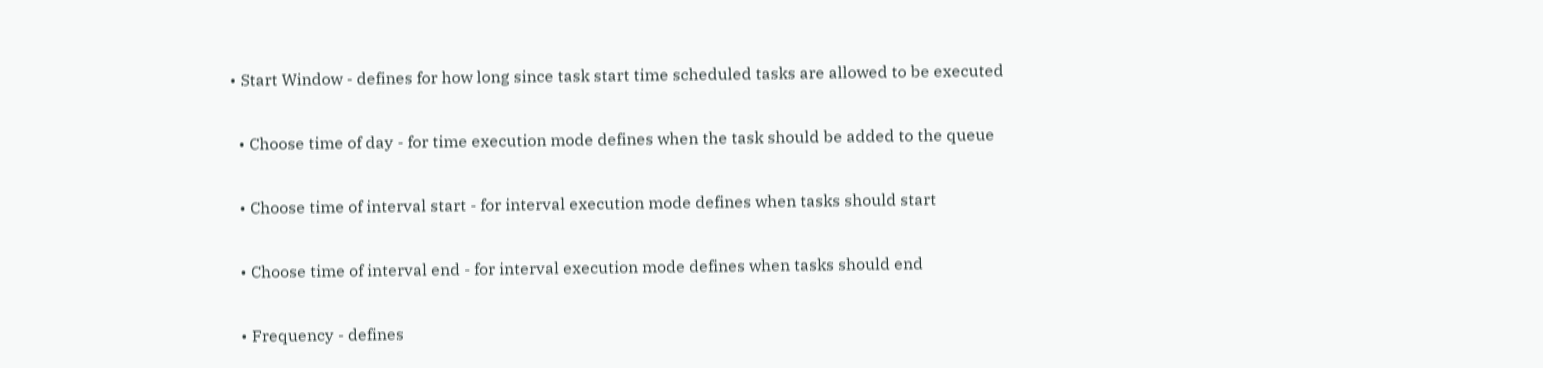• Start Window - defines for how long since task start time scheduled tasks are allowed to be executed

  • Choose time of day - for time execution mode defines when the task should be added to the queue

  • Choose time of interval start - for interval execution mode defines when tasks should start

  • Choose time of interval end - for interval execution mode defines when tasks should end

  • Frequency - defines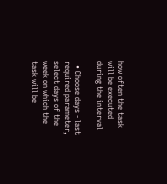how often the task will be executed during the interval

  • Choose days - last required parameter, select days of the week on which the task will be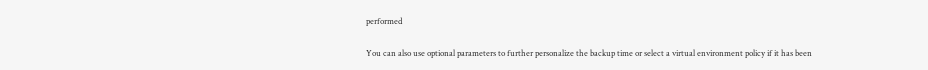performed

You can also use optional parameters to further personalize the backup time or select a virtual environment policy if it has been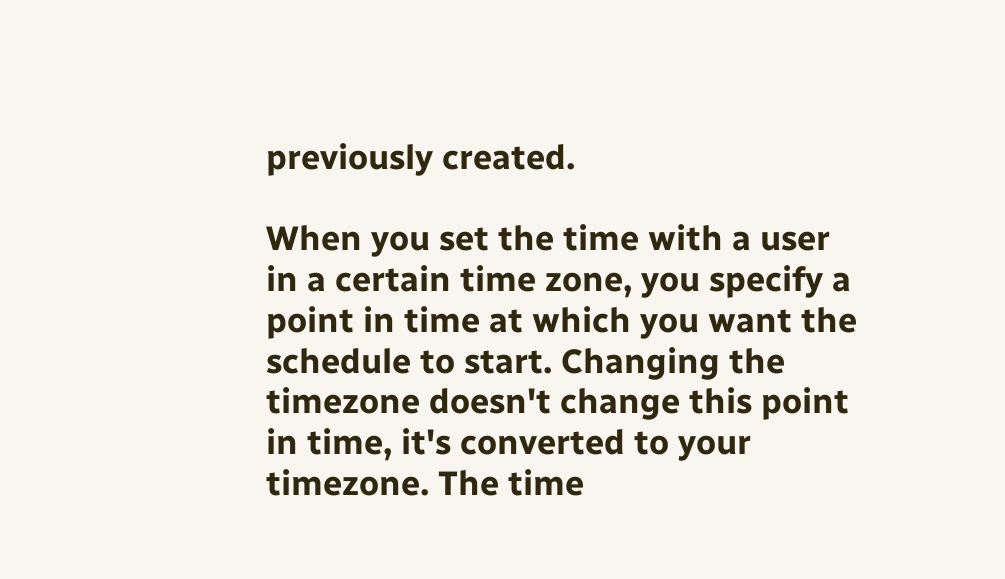previously created.

When you set the time with a user in a certain time zone, you specify a point in time at which you want the schedule to start. Changing the timezone doesn't change this point in time, it's converted to your timezone. The time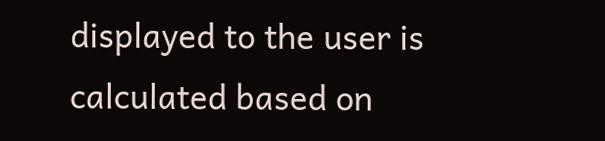displayed to the user is calculated based on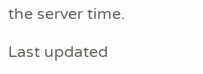the server time.

Last updated